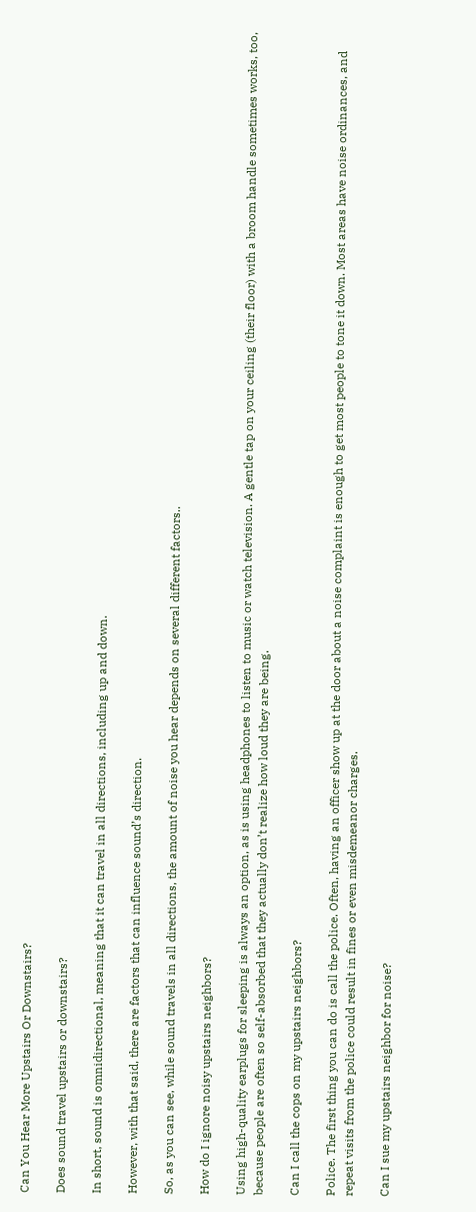Can You Hear More Upstairs Or Downstairs?

Does sound travel upstairs or downstairs?

In short, sound is omnidirectional, meaning that it can travel in all directions, including up and down.

However, with that said, there are factors that can influence sound’s direction.

So, as you can see, while sound travels in all directions, the amount of noise you hear depends on several different factors..

How do I ignore noisy upstairs neighbors?

Using high-quality earplugs for sleeping is always an option, as is using headphones to listen to music or watch television. A gentle tap on your ceiling (their floor) with a broom handle sometimes works, too, because people are often so self-absorbed that they actually don’t realize how loud they are being.

Can I call the cops on my upstairs neighbors?

Police. The first thing you can do is call the police. Often, having an officer show up at the door about a noise complaint is enough to get most people to tone it down. Most areas have noise ordinances, and repeat visits from the police could result in fines or even misdemeanor charges.

Can I sue my upstairs neighbor for noise?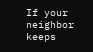If your neighbor keeps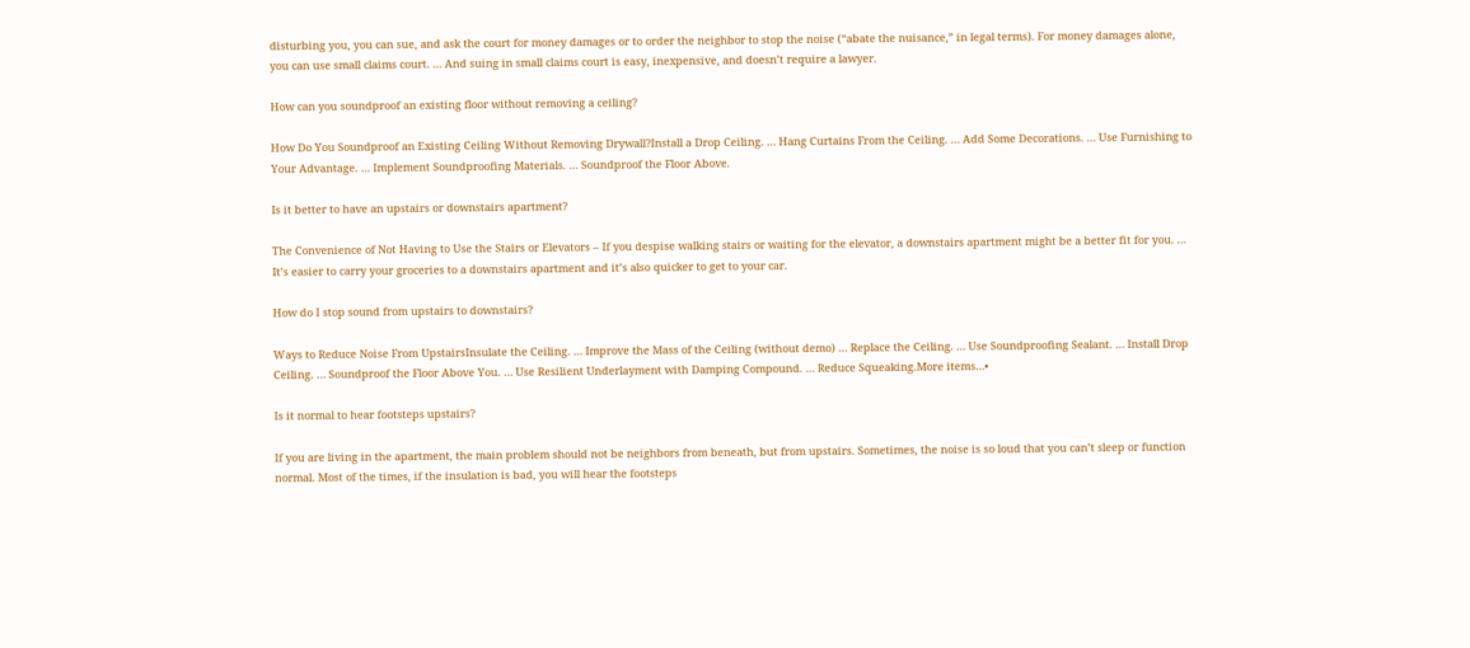disturbing you, you can sue, and ask the court for money damages or to order the neighbor to stop the noise (“abate the nuisance,” in legal terms). For money damages alone, you can use small claims court. … And suing in small claims court is easy, inexpensive, and doesn’t require a lawyer.

How can you soundproof an existing floor without removing a ceiling?

How Do You Soundproof an Existing Ceiling Without Removing Drywall?Install a Drop Ceiling. … Hang Curtains From the Ceiling. … Add Some Decorations. … Use Furnishing to Your Advantage. … Implement Soundproofing Materials. … Soundproof the Floor Above.

Is it better to have an upstairs or downstairs apartment?

The Convenience of Not Having to Use the Stairs or Elevators – If you despise walking stairs or waiting for the elevator, a downstairs apartment might be a better fit for you. … It’s easier to carry your groceries to a downstairs apartment and it’s also quicker to get to your car.

How do I stop sound from upstairs to downstairs?

Ways to Reduce Noise From UpstairsInsulate the Ceiling. … Improve the Mass of the Ceiling (without demo) … Replace the Ceiling. … Use Soundproofing Sealant. … Install Drop Ceiling. … Soundproof the Floor Above You. … Use Resilient Underlayment with Damping Compound. … Reduce Squeaking.More items…•

Is it normal to hear footsteps upstairs?

If you are living in the apartment, the main problem should not be neighbors from beneath, but from upstairs. Sometimes, the noise is so loud that you can’t sleep or function normal. Most of the times, if the insulation is bad, you will hear the footsteps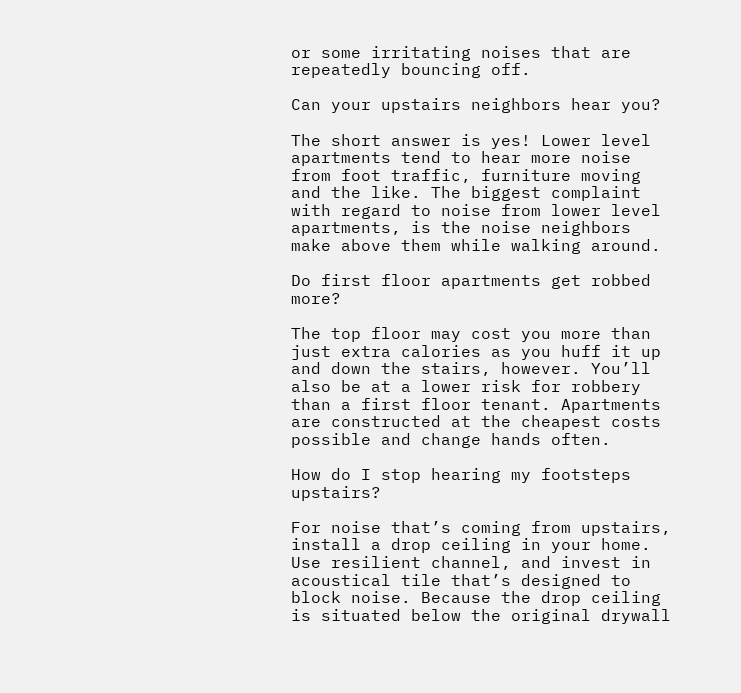or some irritating noises that are repeatedly bouncing off.

Can your upstairs neighbors hear you?

The short answer is yes! Lower level apartments tend to hear more noise from foot traffic, furniture moving and the like. The biggest complaint with regard to noise from lower level apartments, is the noise neighbors make above them while walking around.

Do first floor apartments get robbed more?

The top floor may cost you more than just extra calories as you huff it up and down the stairs, however. You’ll also be at a lower risk for robbery than a first floor tenant. Apartments are constructed at the cheapest costs possible and change hands often.

How do I stop hearing my footsteps upstairs?

For noise that’s coming from upstairs, install a drop ceiling in your home. Use resilient channel, and invest in acoustical tile that’s designed to block noise. Because the drop ceiling is situated below the original drywall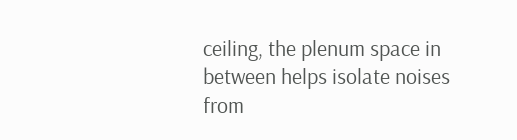ceiling, the plenum space in between helps isolate noises from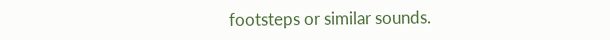footsteps or similar sounds.